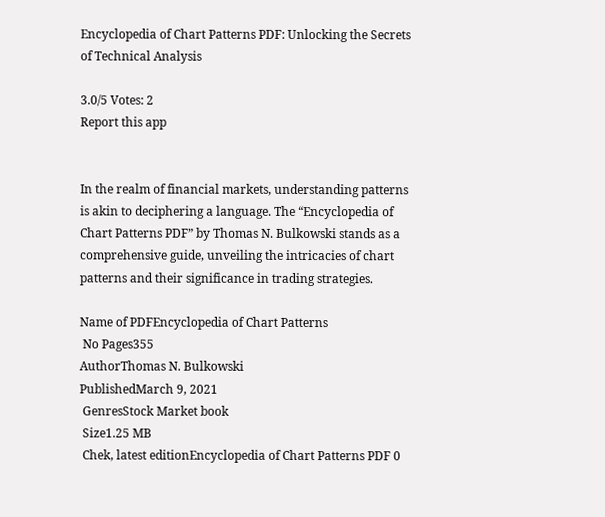Encyclopedia of Chart Patterns PDF: Unlocking the Secrets of Technical Analysis

3.0/5 Votes: 2
Report this app


In the realm of financial markets, understanding patterns is akin to deciphering a language. The “Encyclopedia of Chart Patterns PDF” by Thomas N. Bulkowski stands as a comprehensive guide, unveiling the intricacies of chart patterns and their significance in trading strategies.

Name of PDFEncyclopedia of Chart Patterns
 No Pages355
AuthorThomas N. Bulkowski
PublishedMarch 9, 2021
 GenresStock Market book
 Size1.25 MB
 Chek, latest editionEncyclopedia of Chart Patterns PDF 0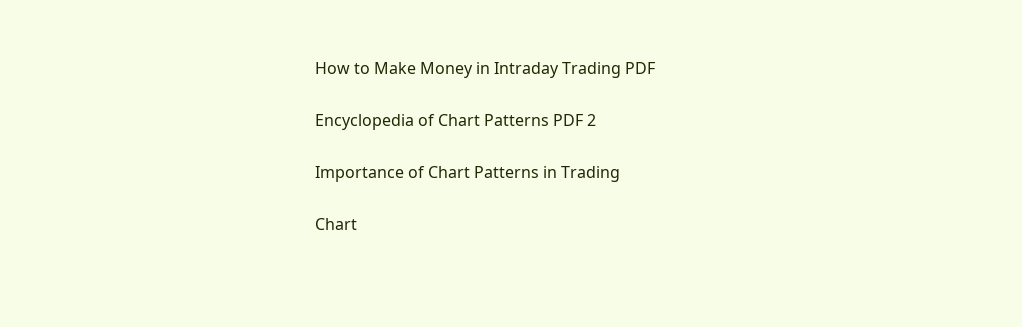How to Make Money in Intraday Trading PDF

Encyclopedia of Chart Patterns PDF 2

Importance of Chart Patterns in Trading

Chart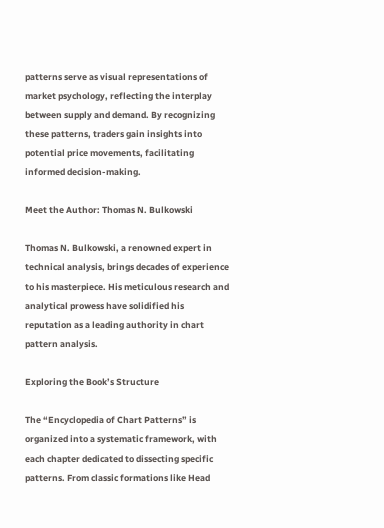patterns serve as visual representations of market psychology, reflecting the interplay between supply and demand. By recognizing these patterns, traders gain insights into potential price movements, facilitating informed decision-making.

Meet the Author: Thomas N. Bulkowski

Thomas N. Bulkowski, a renowned expert in technical analysis, brings decades of experience to his masterpiece. His meticulous research and analytical prowess have solidified his reputation as a leading authority in chart pattern analysis.

Exploring the Book’s Structure

The “Encyclopedia of Chart Patterns” is organized into a systematic framework, with each chapter dedicated to dissecting specific patterns. From classic formations like Head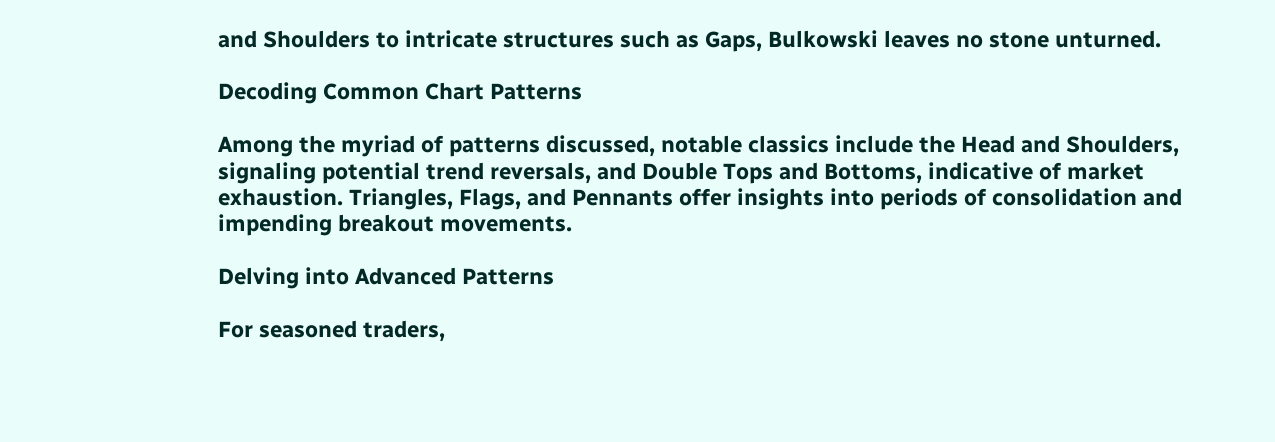and Shoulders to intricate structures such as Gaps, Bulkowski leaves no stone unturned.

Decoding Common Chart Patterns

Among the myriad of patterns discussed, notable classics include the Head and Shoulders, signaling potential trend reversals, and Double Tops and Bottoms, indicative of market exhaustion. Triangles, Flags, and Pennants offer insights into periods of consolidation and impending breakout movements.

Delving into Advanced Patterns

For seasoned traders,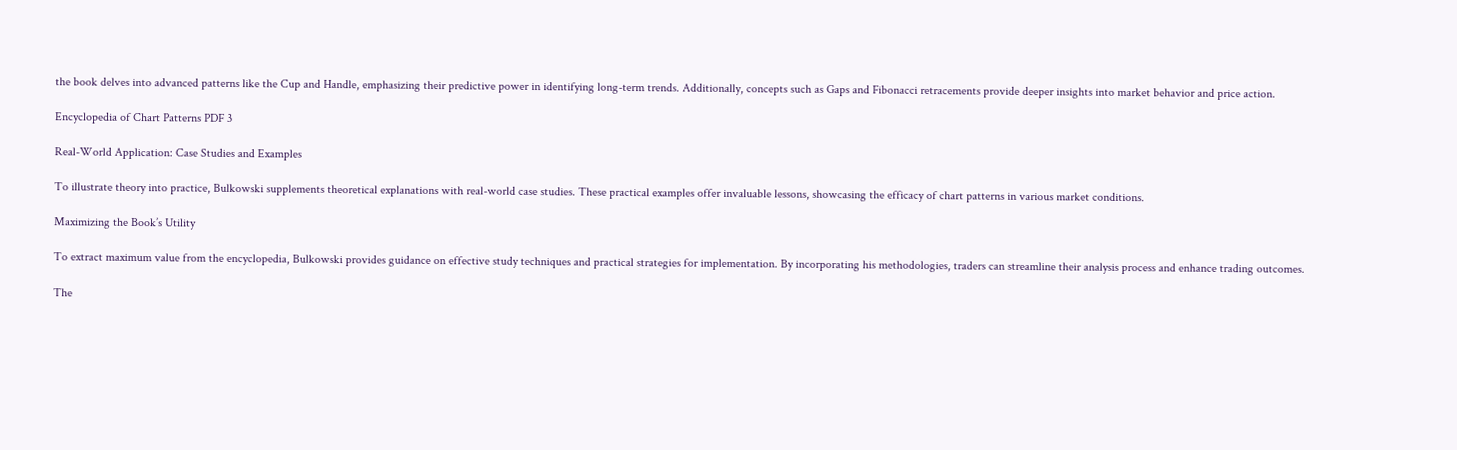the book delves into advanced patterns like the Cup and Handle, emphasizing their predictive power in identifying long-term trends. Additionally, concepts such as Gaps and Fibonacci retracements provide deeper insights into market behavior and price action.

Encyclopedia of Chart Patterns PDF 3

Real-World Application: Case Studies and Examples

To illustrate theory into practice, Bulkowski supplements theoretical explanations with real-world case studies. These practical examples offer invaluable lessons, showcasing the efficacy of chart patterns in various market conditions.

Maximizing the Book’s Utility

To extract maximum value from the encyclopedia, Bulkowski provides guidance on effective study techniques and practical strategies for implementation. By incorporating his methodologies, traders can streamline their analysis process and enhance trading outcomes.

The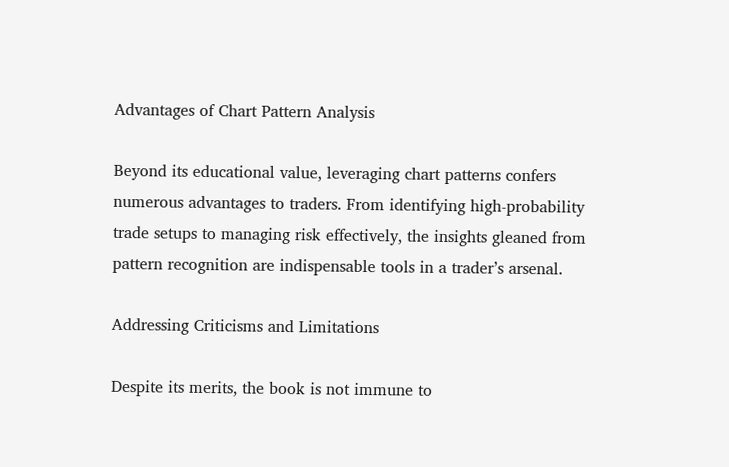Advantages of Chart Pattern Analysis

Beyond its educational value, leveraging chart patterns confers numerous advantages to traders. From identifying high-probability trade setups to managing risk effectively, the insights gleaned from pattern recognition are indispensable tools in a trader’s arsenal.

Addressing Criticisms and Limitations

Despite its merits, the book is not immune to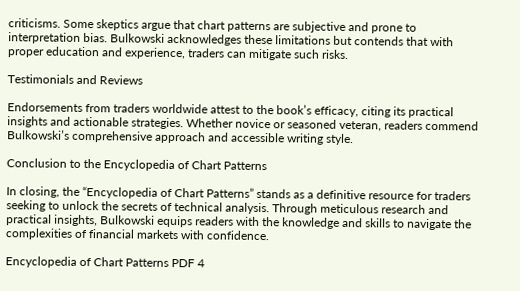criticisms. Some skeptics argue that chart patterns are subjective and prone to interpretation bias. Bulkowski acknowledges these limitations but contends that with proper education and experience, traders can mitigate such risks.

Testimonials and Reviews

Endorsements from traders worldwide attest to the book’s efficacy, citing its practical insights and actionable strategies. Whether novice or seasoned veteran, readers commend Bulkowski’s comprehensive approach and accessible writing style.

Conclusion to the Encyclopedia of Chart Patterns

In closing, the “Encyclopedia of Chart Patterns” stands as a definitive resource for traders seeking to unlock the secrets of technical analysis. Through meticulous research and practical insights, Bulkowski equips readers with the knowledge and skills to navigate the complexities of financial markets with confidence.

Encyclopedia of Chart Patterns PDF 4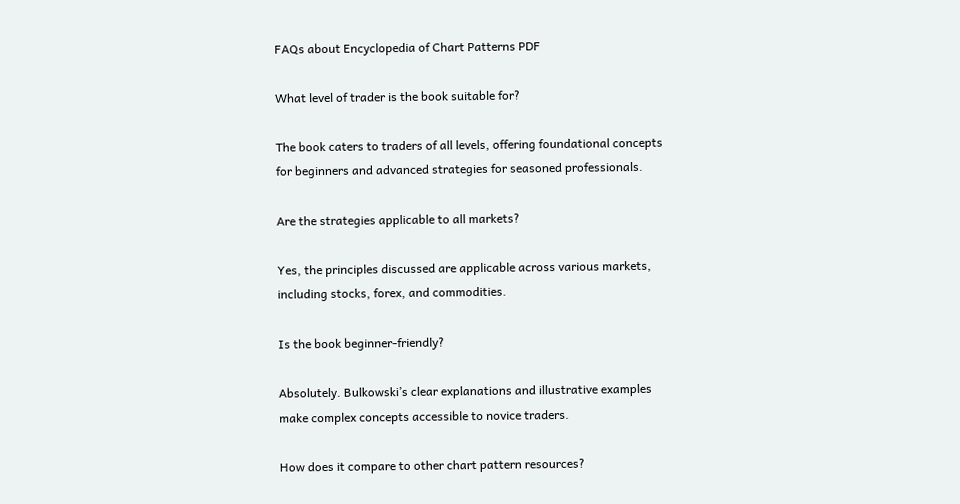FAQs about Encyclopedia of Chart Patterns PDF

What level of trader is the book suitable for?

The book caters to traders of all levels, offering foundational concepts for beginners and advanced strategies for seasoned professionals.

Are the strategies applicable to all markets?

Yes, the principles discussed are applicable across various markets, including stocks, forex, and commodities.

Is the book beginner-friendly?

Absolutely. Bulkowski’s clear explanations and illustrative examples make complex concepts accessible to novice traders.

How does it compare to other chart pattern resources?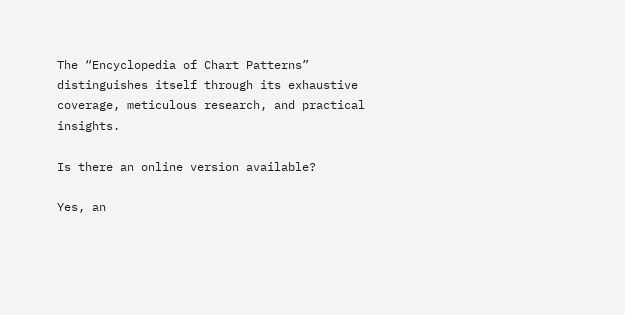The “Encyclopedia of Chart Patterns” distinguishes itself through its exhaustive coverage, meticulous research, and practical insights.

Is there an online version available?

Yes, an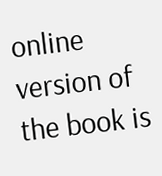online version of the book is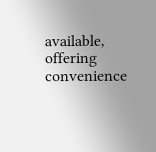available, offering convenience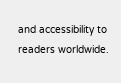and accessibility to readers worldwide.